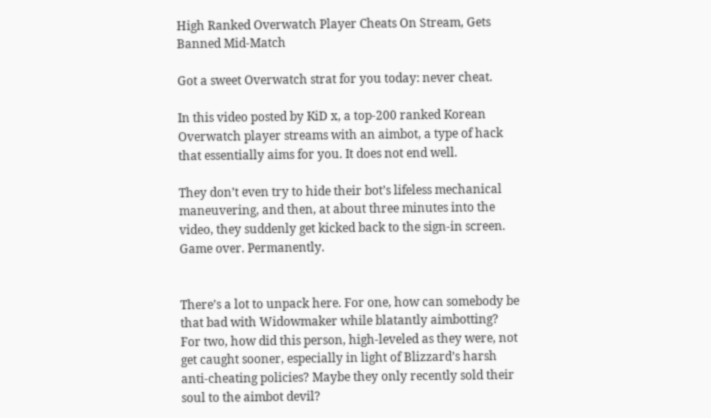High Ranked Overwatch Player Cheats On Stream, Gets Banned Mid-Match

Got a sweet Overwatch strat for you today: never cheat.

In this video posted by KiD x, a top-200 ranked Korean Overwatch player streams with an aimbot, a type of hack that essentially aims for you. It does not end well.

They don’t even try to hide their bot’s lifeless mechanical maneuvering, and then, at about three minutes into the video, they suddenly get kicked back to the sign-in screen. Game over. Permanently.


There’s a lot to unpack here. For one, how can somebody be that bad with Widowmaker while blatantly aimbotting? For two, how did this person, high-leveled as they were, not get caught sooner, especially in light of Blizzard’s harsh anti-cheating policies? Maybe they only recently sold their soul to the aimbot devil?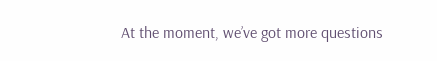At the moment, we’ve got more questions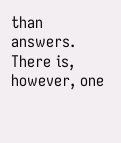than answers. There is, however, one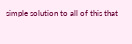simple solution to all of this that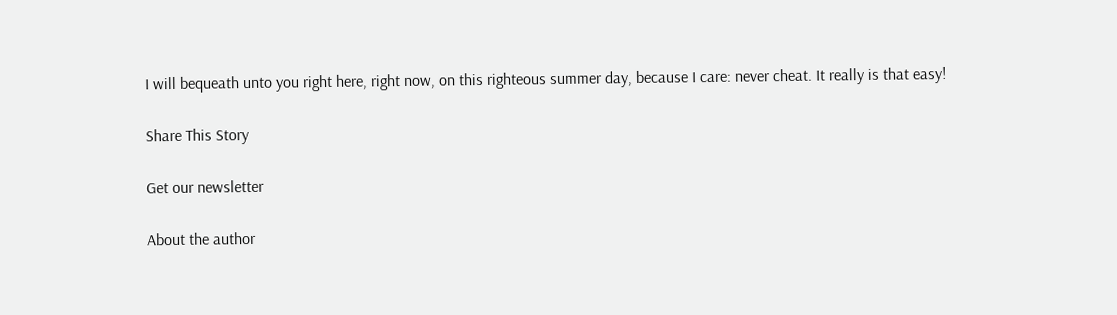I will bequeath unto you right here, right now, on this righteous summer day, because I care: never cheat. It really is that easy!

Share This Story

Get our newsletter

About the author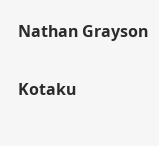Nathan Grayson

Kotaku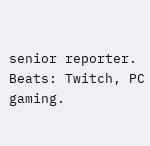senior reporter. Beats: Twitch, PC gaming.